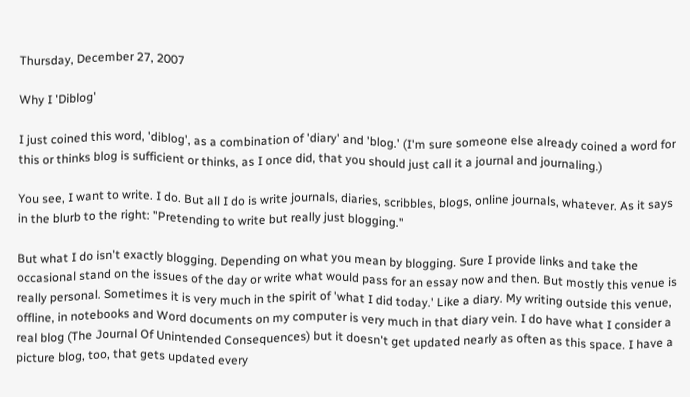Thursday, December 27, 2007

Why I 'Diblog'

I just coined this word, 'diblog', as a combination of 'diary' and 'blog.' (I'm sure someone else already coined a word for this or thinks blog is sufficient or thinks, as I once did, that you should just call it a journal and journaling.)

You see, I want to write. I do. But all I do is write journals, diaries, scribbles, blogs, online journals, whatever. As it says in the blurb to the right: "Pretending to write but really just blogging."

But what I do isn't exactly blogging. Depending on what you mean by blogging. Sure I provide links and take the occasional stand on the issues of the day or write what would pass for an essay now and then. But mostly this venue is really personal. Sometimes it is very much in the spirit of 'what I did today.' Like a diary. My writing outside this venue, offline, in notebooks and Word documents on my computer is very much in that diary vein. I do have what I consider a real blog (The Journal Of Unintended Consequences) but it doesn't get updated nearly as often as this space. I have a picture blog, too, that gets updated every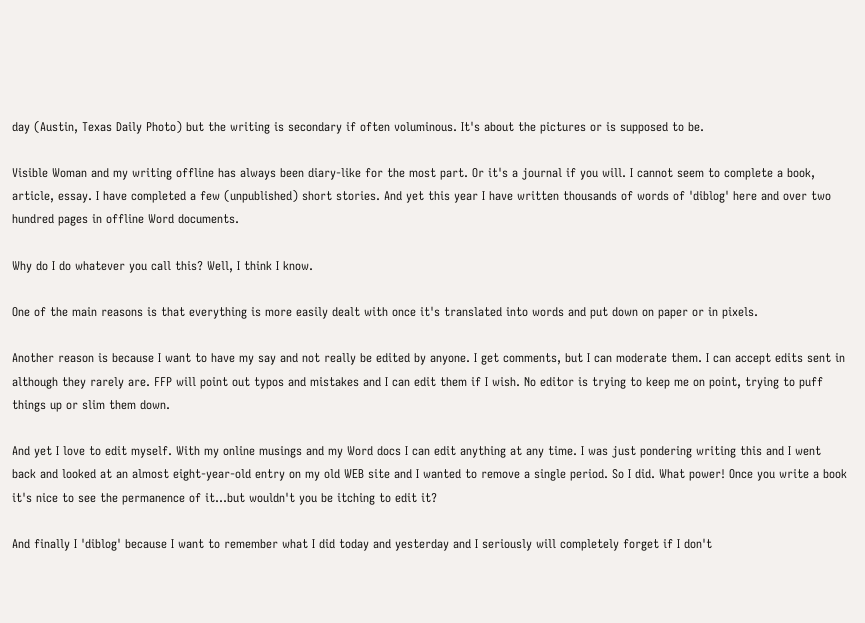day (Austin, Texas Daily Photo) but the writing is secondary if often voluminous. It's about the pictures or is supposed to be.

Visible Woman and my writing offline has always been diary-like for the most part. Or it's a journal if you will. I cannot seem to complete a book, article, essay. I have completed a few (unpublished) short stories. And yet this year I have written thousands of words of 'diblog' here and over two hundred pages in offline Word documents.

Why do I do whatever you call this? Well, I think I know.

One of the main reasons is that everything is more easily dealt with once it's translated into words and put down on paper or in pixels.

Another reason is because I want to have my say and not really be edited by anyone. I get comments, but I can moderate them. I can accept edits sent in although they rarely are. FFP will point out typos and mistakes and I can edit them if I wish. No editor is trying to keep me on point, trying to puff things up or slim them down.

And yet I love to edit myself. With my online musings and my Word docs I can edit anything at any time. I was just pondering writing this and I went back and looked at an almost eight-year-old entry on my old WEB site and I wanted to remove a single period. So I did. What power! Once you write a book it's nice to see the permanence of it...but wouldn't you be itching to edit it?

And finally I 'diblog' because I want to remember what I did today and yesterday and I seriously will completely forget if I don't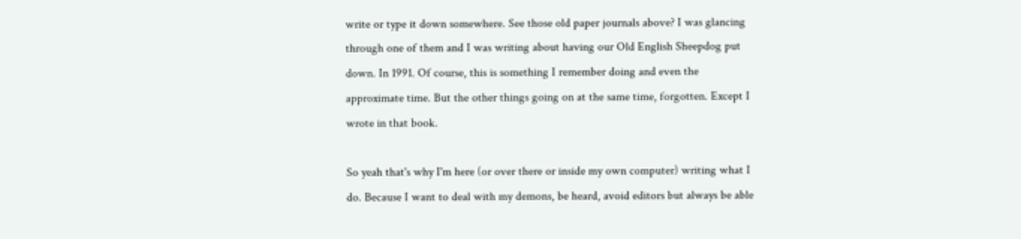write or type it down somewhere. See those old paper journals above? I was glancing through one of them and I was writing about having our Old English Sheepdog put down. In 1991. Of course, this is something I remember doing and even the approximate time. But the other things going on at the same time, forgotten. Except I wrote in that book.

So yeah that's why I'm here (or over there or inside my own computer) writing what I do. Because I want to deal with my demons, be heard, avoid editors but always be able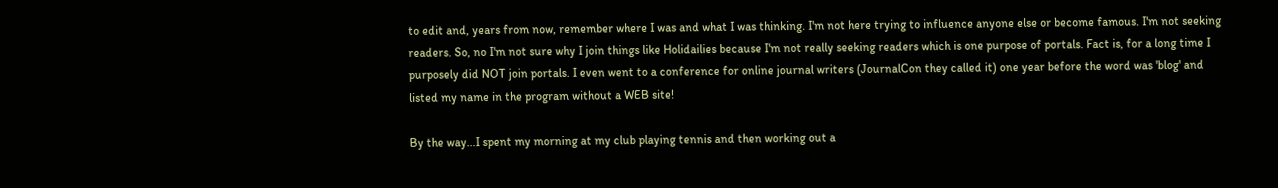to edit and, years from now, remember where I was and what I was thinking. I'm not here trying to influence anyone else or become famous. I'm not seeking readers. So, no I'm not sure why I join things like Holidailies because I'm not really seeking readers which is one purpose of portals. Fact is, for a long time I purposely did NOT join portals. I even went to a conference for online journal writers (JournalCon they called it) one year before the word was 'blog' and listed my name in the program without a WEB site!

By the way...I spent my morning at my club playing tennis and then working out a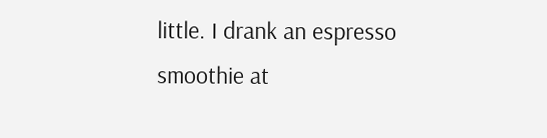little. I drank an espresso smoothie at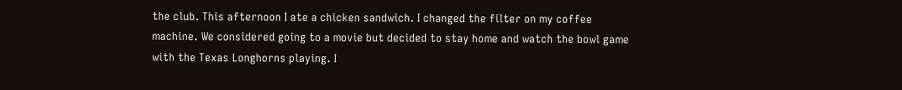the club. This afternoon I ate a chicken sandwich. I changed the filter on my coffee machine. We considered going to a movie but decided to stay home and watch the bowl game with the Texas Longhorns playing. I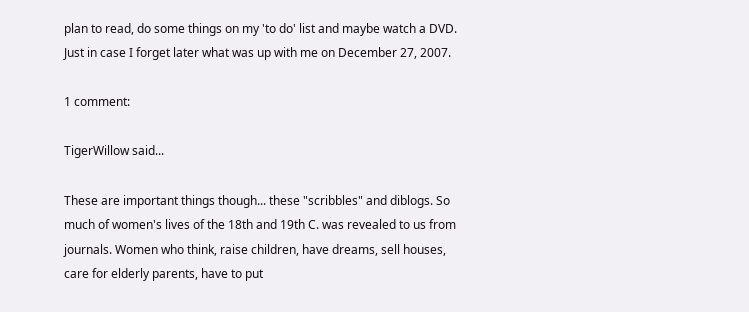plan to read, do some things on my 'to do' list and maybe watch a DVD. Just in case I forget later what was up with me on December 27, 2007.

1 comment:

TigerWillow said...

These are important things though... these "scribbles" and diblogs. So much of women's lives of the 18th and 19th C. was revealed to us from journals. Women who think, raise children, have dreams, sell houses, care for elderly parents, have to put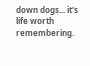down dogs... it's life worth remembering.